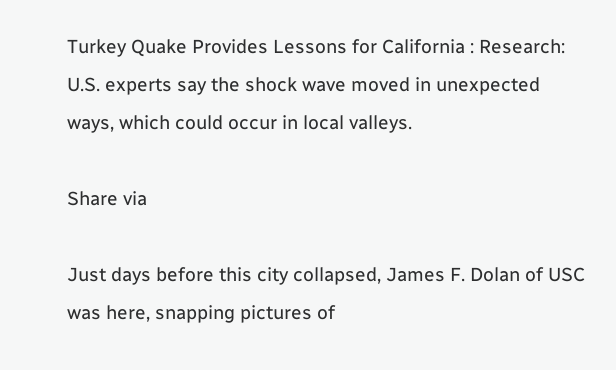Turkey Quake Provides Lessons for California : Research: U.S. experts say the shock wave moved in unexpected ways, which could occur in local valleys.

Share via

Just days before this city collapsed, James F. Dolan of USC was here, snapping pictures of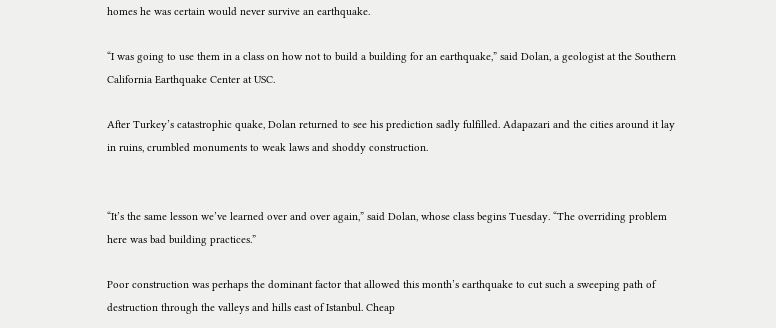homes he was certain would never survive an earthquake.

“I was going to use them in a class on how not to build a building for an earthquake,” said Dolan, a geologist at the Southern California Earthquake Center at USC.

After Turkey’s catastrophic quake, Dolan returned to see his prediction sadly fulfilled. Adapazari and the cities around it lay in ruins, crumbled monuments to weak laws and shoddy construction.


“It’s the same lesson we’ve learned over and over again,” said Dolan, whose class begins Tuesday. “The overriding problem here was bad building practices.”

Poor construction was perhaps the dominant factor that allowed this month’s earthquake to cut such a sweeping path of destruction through the valleys and hills east of Istanbul. Cheap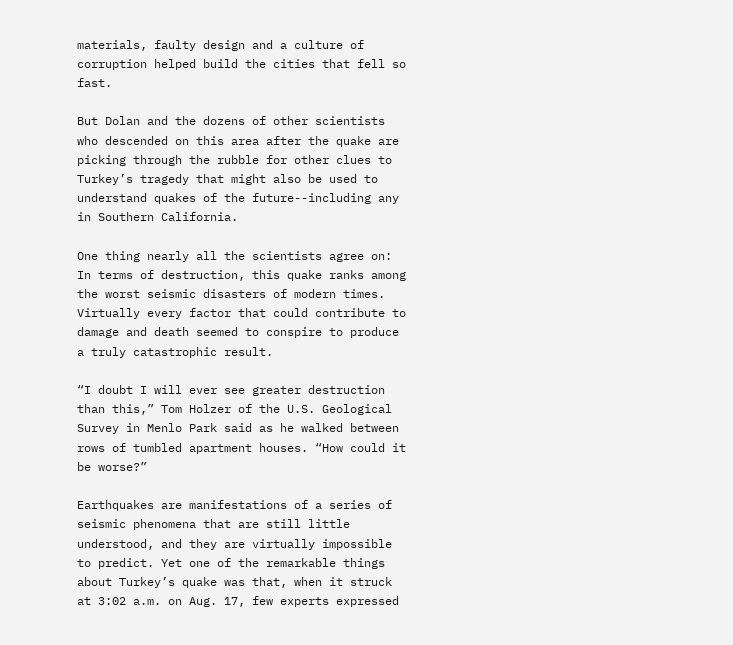materials, faulty design and a culture of corruption helped build the cities that fell so fast.

But Dolan and the dozens of other scientists who descended on this area after the quake are picking through the rubble for other clues to Turkey’s tragedy that might also be used to understand quakes of the future--including any in Southern California.

One thing nearly all the scientists agree on: In terms of destruction, this quake ranks among the worst seismic disasters of modern times. Virtually every factor that could contribute to damage and death seemed to conspire to produce a truly catastrophic result.

“I doubt I will ever see greater destruction than this,” Tom Holzer of the U.S. Geological Survey in Menlo Park said as he walked between rows of tumbled apartment houses. “How could it be worse?”

Earthquakes are manifestations of a series of seismic phenomena that are still little understood, and they are virtually impossible to predict. Yet one of the remarkable things about Turkey’s quake was that, when it struck at 3:02 a.m. on Aug. 17, few experts expressed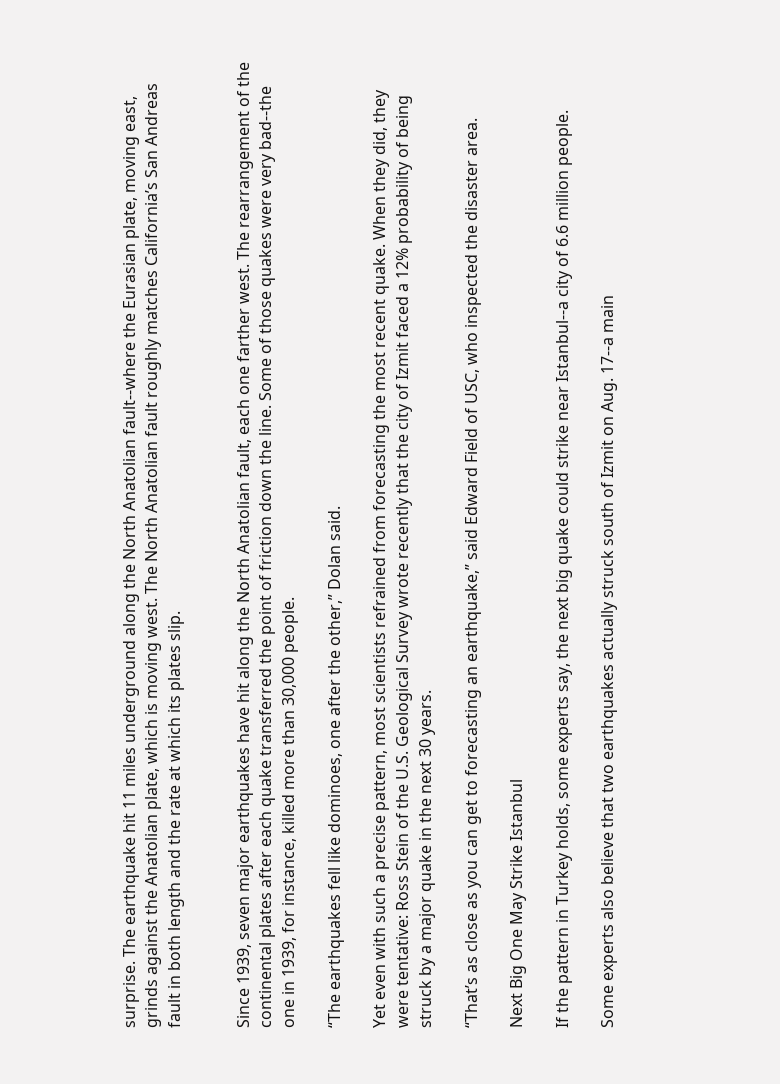surprise. The earthquake hit 11 miles underground along the North Anatolian fault--where the Eurasian plate, moving east, grinds against the Anatolian plate, which is moving west. The North Anatolian fault roughly matches California’s San Andreas fault in both length and the rate at which its plates slip.


Since 1939, seven major earthquakes have hit along the North Anatolian fault, each one farther west. The rearrangement of the continental plates after each quake transferred the point of friction down the line. Some of those quakes were very bad--the one in 1939, for instance, killed more than 30,000 people.

“The earthquakes fell like dominoes, one after the other,” Dolan said.

Yet even with such a precise pattern, most scientists refrained from forecasting the most recent quake. When they did, they were tentative: Ross Stein of the U.S. Geological Survey wrote recently that the city of Izmit faced a 12% probability of being struck by a major quake in the next 30 years.

“That’s as close as you can get to forecasting an earthquake,” said Edward Field of USC, who inspected the disaster area.

Next Big One May Strike Istanbul

If the pattern in Turkey holds, some experts say, the next big quake could strike near Istanbul--a city of 6.6 million people.

Some experts also believe that two earthquakes actually struck south of Izmit on Aug. 17--a main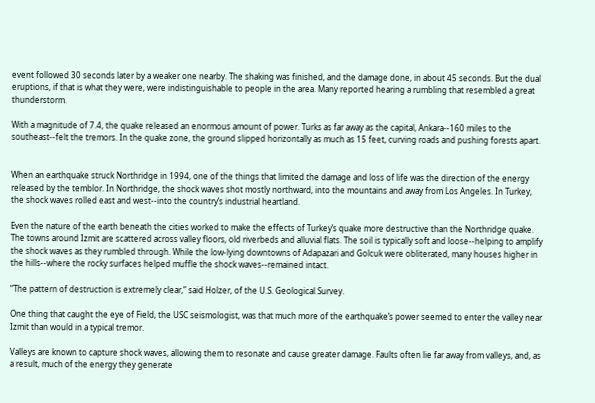event followed 30 seconds later by a weaker one nearby. The shaking was finished, and the damage done, in about 45 seconds. But the dual eruptions, if that is what they were, were indistinguishable to people in the area. Many reported hearing a rumbling that resembled a great thunderstorm.

With a magnitude of 7.4, the quake released an enormous amount of power. Turks as far away as the capital, Ankara--160 miles to the southeast--felt the tremors. In the quake zone, the ground slipped horizontally as much as 15 feet, curving roads and pushing forests apart.


When an earthquake struck Northridge in 1994, one of the things that limited the damage and loss of life was the direction of the energy released by the temblor. In Northridge, the shock waves shot mostly northward, into the mountains and away from Los Angeles. In Turkey, the shock waves rolled east and west--into the country’s industrial heartland.

Even the nature of the earth beneath the cities worked to make the effects of Turkey’s quake more destructive than the Northridge quake. The towns around Izmit are scattered across valley floors, old riverbeds and alluvial flats. The soil is typically soft and loose--helping to amplify the shock waves as they rumbled through. While the low-lying downtowns of Adapazari and Golcuk were obliterated, many houses higher in the hills--where the rocky surfaces helped muffle the shock waves--remained intact.

“The pattern of destruction is extremely clear,” said Holzer, of the U.S. Geological Survey.

One thing that caught the eye of Field, the USC seismologist, was that much more of the earthquake’s power seemed to enter the valley near Izmit than would in a typical tremor.

Valleys are known to capture shock waves, allowing them to resonate and cause greater damage. Faults often lie far away from valleys, and, as a result, much of the energy they generate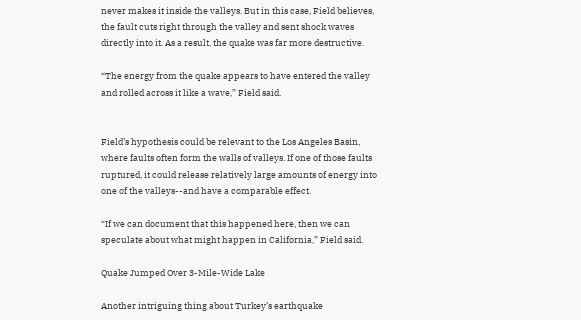never makes it inside the valleys. But in this case, Field believes, the fault cuts right through the valley and sent shock waves directly into it. As a result, the quake was far more destructive.

“The energy from the quake appears to have entered the valley and rolled across it like a wave,” Field said.


Field’s hypothesis could be relevant to the Los Angeles Basin, where faults often form the walls of valleys. If one of those faults ruptured, it could release relatively large amounts of energy into one of the valleys--and have a comparable effect.

“If we can document that this happened here, then we can speculate about what might happen in California,” Field said.

Quake Jumped Over 3-Mile-Wide Lake

Another intriguing thing about Turkey’s earthquake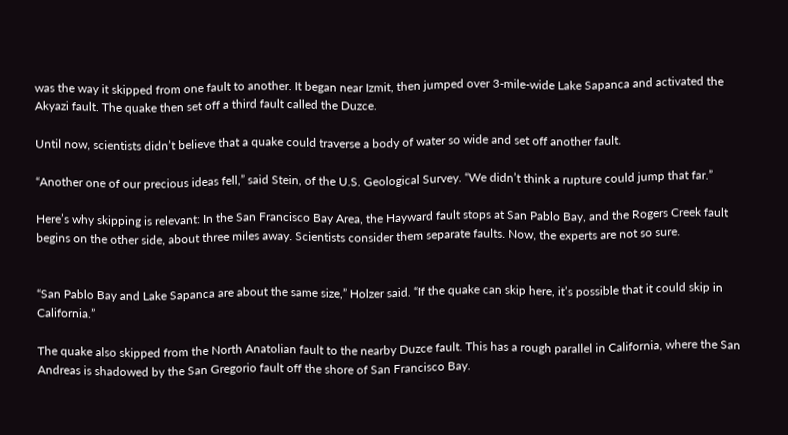was the way it skipped from one fault to another. It began near Izmit, then jumped over 3-mile-wide Lake Sapanca and activated the Akyazi fault. The quake then set off a third fault called the Duzce.

Until now, scientists didn’t believe that a quake could traverse a body of water so wide and set off another fault.

“Another one of our precious ideas fell,” said Stein, of the U.S. Geological Survey. “We didn’t think a rupture could jump that far.”

Here’s why skipping is relevant: In the San Francisco Bay Area, the Hayward fault stops at San Pablo Bay, and the Rogers Creek fault begins on the other side, about three miles away. Scientists consider them separate faults. Now, the experts are not so sure.


“San Pablo Bay and Lake Sapanca are about the same size,” Holzer said. “If the quake can skip here, it’s possible that it could skip in California.”

The quake also skipped from the North Anatolian fault to the nearby Duzce fault. This has a rough parallel in California, where the San Andreas is shadowed by the San Gregorio fault off the shore of San Francisco Bay.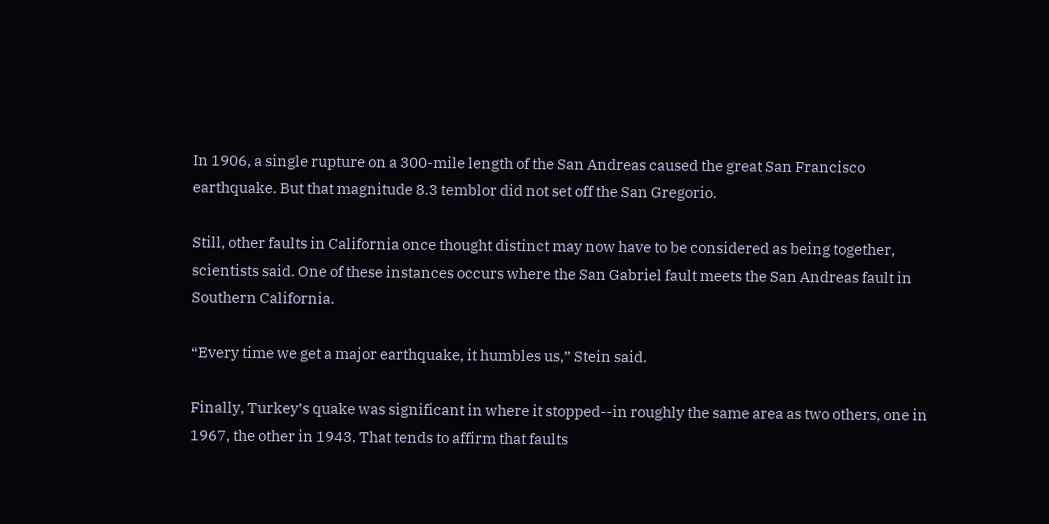In 1906, a single rupture on a 300-mile length of the San Andreas caused the great San Francisco earthquake. But that magnitude 8.3 temblor did not set off the San Gregorio.

Still, other faults in California once thought distinct may now have to be considered as being together, scientists said. One of these instances occurs where the San Gabriel fault meets the San Andreas fault in Southern California.

“Every time we get a major earthquake, it humbles us,” Stein said.

Finally, Turkey’s quake was significant in where it stopped--in roughly the same area as two others, one in 1967, the other in 1943. That tends to affirm that faults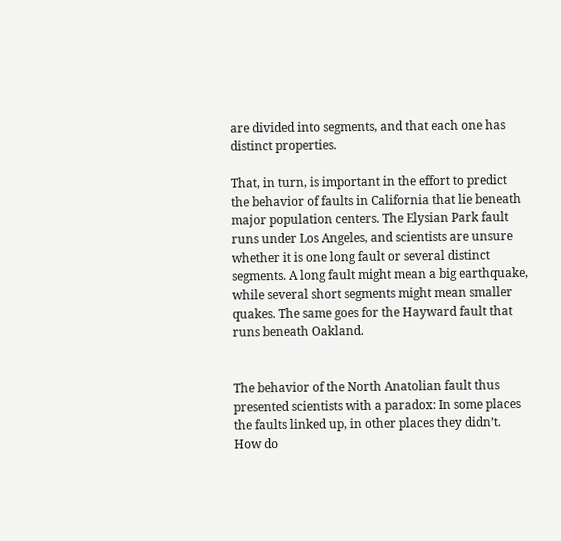are divided into segments, and that each one has distinct properties.

That, in turn, is important in the effort to predict the behavior of faults in California that lie beneath major population centers. The Elysian Park fault runs under Los Angeles, and scientists are unsure whether it is one long fault or several distinct segments. A long fault might mean a big earthquake, while several short segments might mean smaller quakes. The same goes for the Hayward fault that runs beneath Oakland.


The behavior of the North Anatolian fault thus presented scientists with a paradox: In some places the faults linked up, in other places they didn’t. How do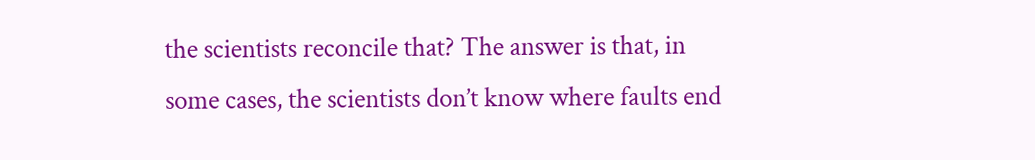the scientists reconcile that? The answer is that, in some cases, the scientists don’t know where faults end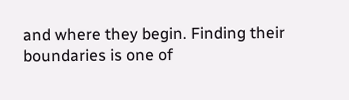and where they begin. Finding their boundaries is one of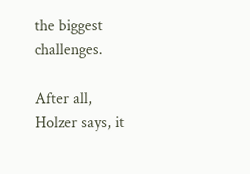the biggest challenges.

After all, Holzer says, it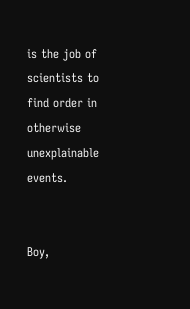is the job of scientists to find order in otherwise unexplainable events.


Boy,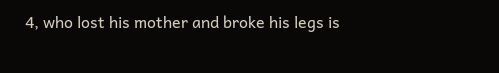4, who lost his mother and broke his legs is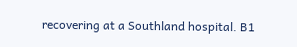recovering at a Southland hospital. B1